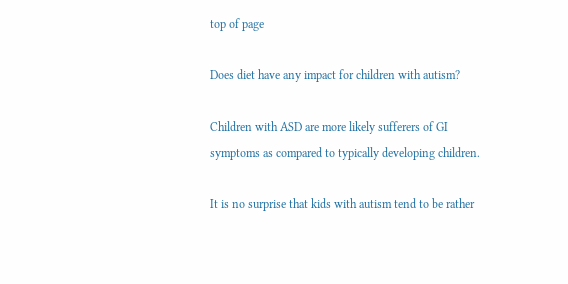top of page

Does diet have any impact for children with autism?

Children with ASD are more likely sufferers of GI symptoms as compared to typically developing children.

It is no surprise that kids with autism tend to be rather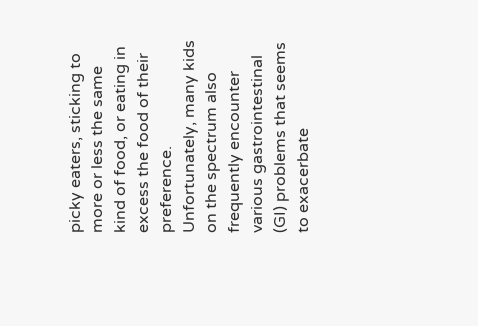picky eaters, sticking to more or less the same kind of food, or eating in excess the food of their preference. Unfortunately, many kids on the spectrum also frequently encounter various gastrointestinal (GI) problems that seems to exacerbate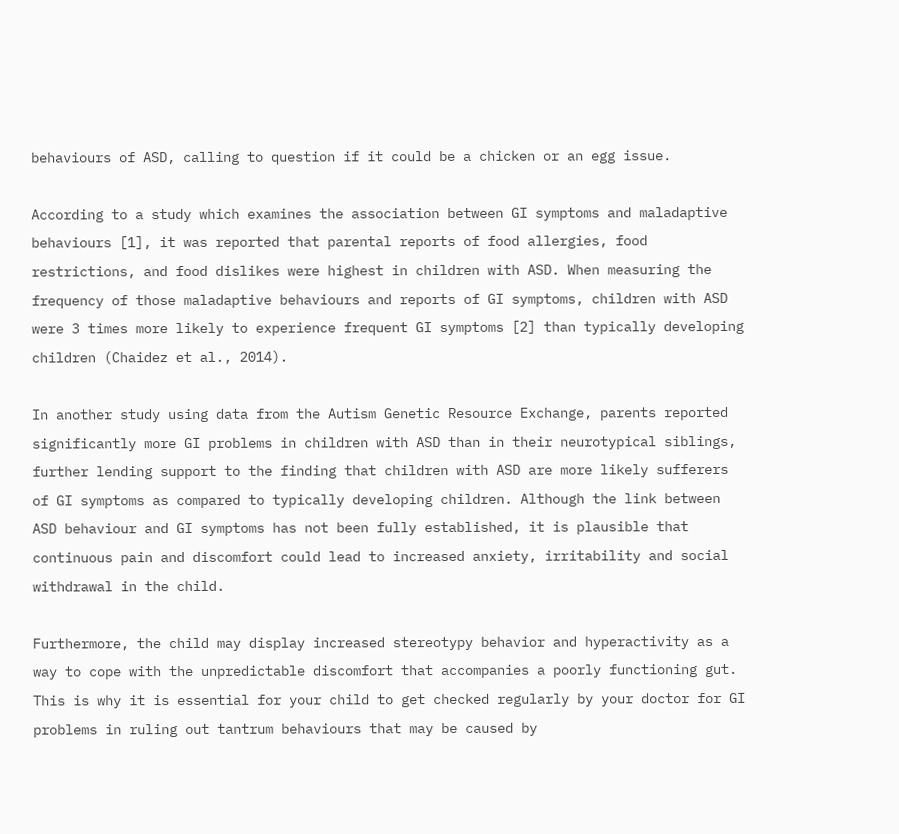behaviours of ASD, calling to question if it could be a chicken or an egg issue.

According to a study which examines the association between GI symptoms and maladaptive behaviours [1], it was reported that parental reports of food allergies, food restrictions, and food dislikes were highest in children with ASD. When measuring the frequency of those maladaptive behaviours and reports of GI symptoms, children with ASD were 3 times more likely to experience frequent GI symptoms [2] than typically developing children (Chaidez et al., 2014).

In another study using data from the Autism Genetic Resource Exchange, parents reported significantly more GI problems in children with ASD than in their neurotypical siblings, further lending support to the finding that children with ASD are more likely sufferers of GI symptoms as compared to typically developing children. Although the link between ASD behaviour and GI symptoms has not been fully established, it is plausible that continuous pain and discomfort could lead to increased anxiety, irritability and social withdrawal in the child.

Furthermore, the child may display increased stereotypy behavior and hyperactivity as a way to cope with the unpredictable discomfort that accompanies a poorly functioning gut. This is why it is essential for your child to get checked regularly by your doctor for GI problems in ruling out tantrum behaviours that may be caused by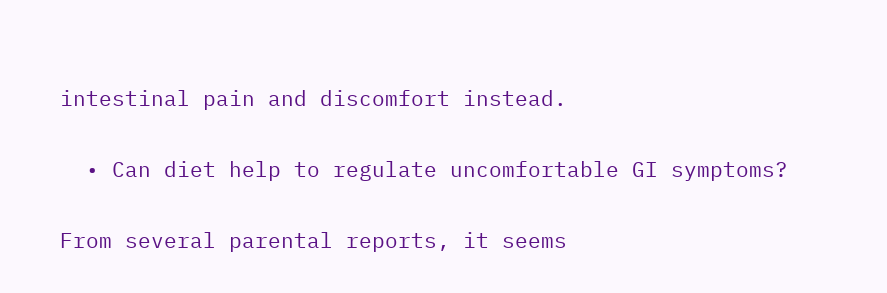intestinal pain and discomfort instead.

  • Can diet help to regulate uncomfortable GI symptoms?

From several parental reports, it seems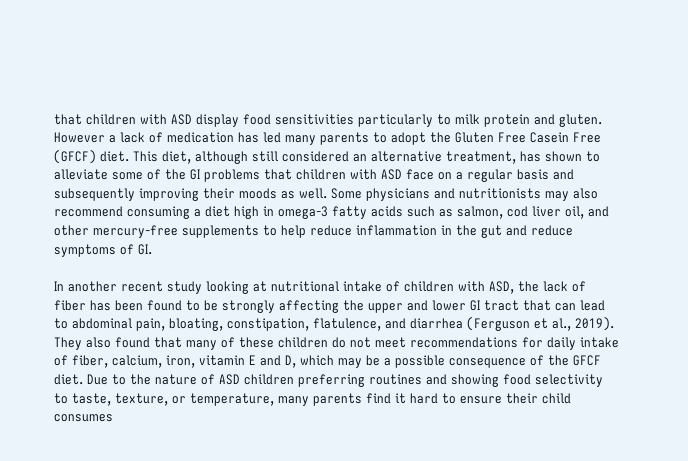that children with ASD display food sensitivities particularly to milk protein and gluten. However a lack of medication has led many parents to adopt the Gluten Free Casein Free (GFCF) diet. This diet, although still considered an alternative treatment, has shown to alleviate some of the GI problems that children with ASD face on a regular basis and subsequently improving their moods as well. Some physicians and nutritionists may also recommend consuming a diet high in omega-3 fatty acids such as salmon, cod liver oil, and other mercury-free supplements to help reduce inflammation in the gut and reduce symptoms of GI.

In another recent study looking at nutritional intake of children with ASD, the lack of fiber has been found to be strongly affecting the upper and lower GI tract that can lead to abdominal pain, bloating, constipation, flatulence, and diarrhea (Ferguson et al., 2019). They also found that many of these children do not meet recommendations for daily intake of fiber, calcium, iron, vitamin E and D, which may be a possible consequence of the GFCF diet. Due to the nature of ASD children preferring routines and showing food selectivity to taste, texture, or temperature, many parents find it hard to ensure their child consumes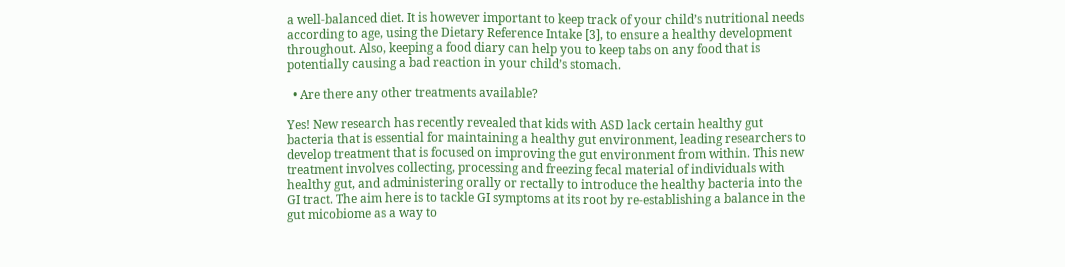a well-balanced diet. It is however important to keep track of your child’s nutritional needs according to age, using the Dietary Reference Intake [3], to ensure a healthy development throughout. Also, keeping a food diary can help you to keep tabs on any food that is potentially causing a bad reaction in your child’s stomach.

  • Are there any other treatments available?

Yes! New research has recently revealed that kids with ASD lack certain healthy gut bacteria that is essential for maintaining a healthy gut environment, leading researchers to develop treatment that is focused on improving the gut environment from within. This new treatment involves collecting, processing and freezing fecal material of individuals with healthy gut, and administering orally or rectally to introduce the healthy bacteria into the GI tract. The aim here is to tackle GI symptoms at its root by re-establishing a balance in the gut micobiome as a way to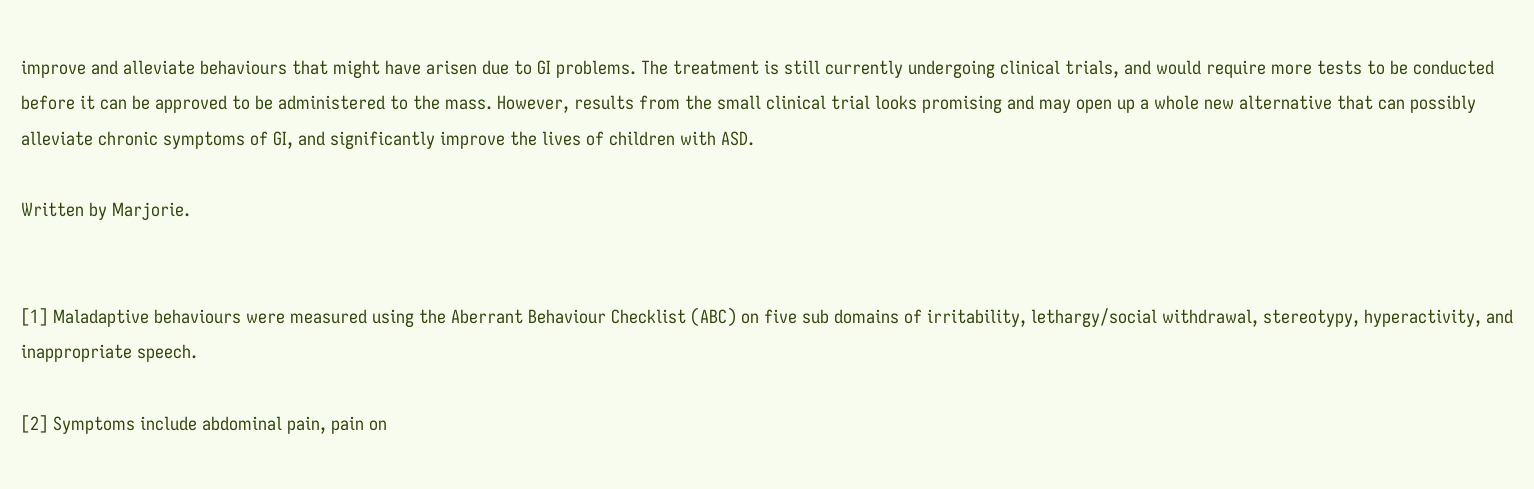improve and alleviate behaviours that might have arisen due to GI problems. The treatment is still currently undergoing clinical trials, and would require more tests to be conducted before it can be approved to be administered to the mass. However, results from the small clinical trial looks promising and may open up a whole new alternative that can possibly alleviate chronic symptoms of GI, and significantly improve the lives of children with ASD.

Written by Marjorie.


[1] Maladaptive behaviours were measured using the Aberrant Behaviour Checklist (ABC) on five sub domains of irritability, lethargy/social withdrawal, stereotypy, hyperactivity, and inappropriate speech.

[2] Symptoms include abdominal pain, pain on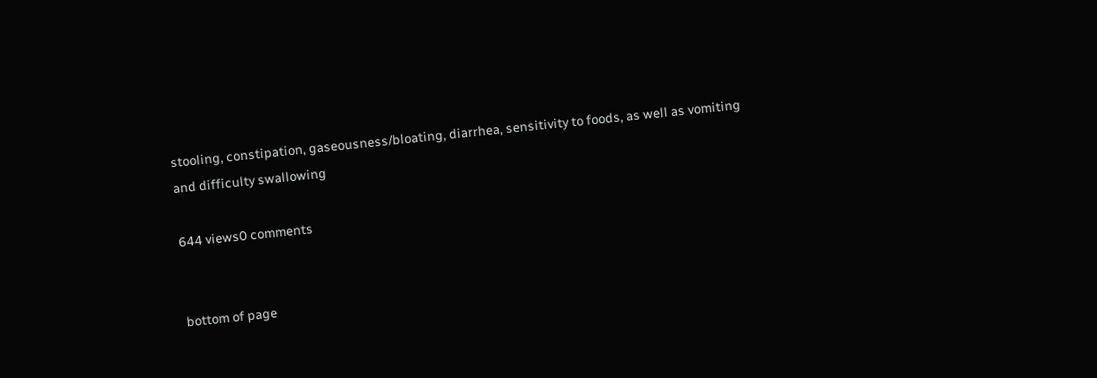stooling, constipation, gaseousness/bloating, diarrhea, sensitivity to foods, as well as vomiting and difficulty swallowing

644 views0 comments


bottom of page